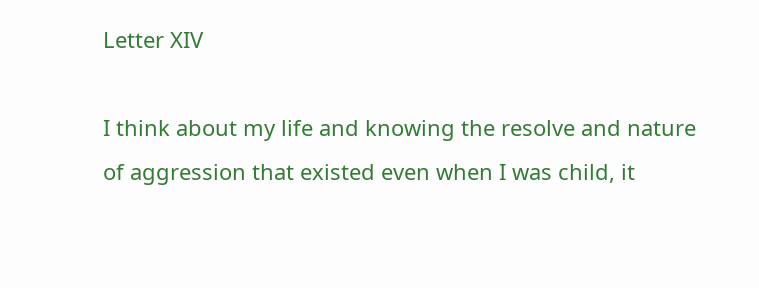Letter XIV

I think about my life and knowing the resolve and nature of aggression that existed even when I was child, it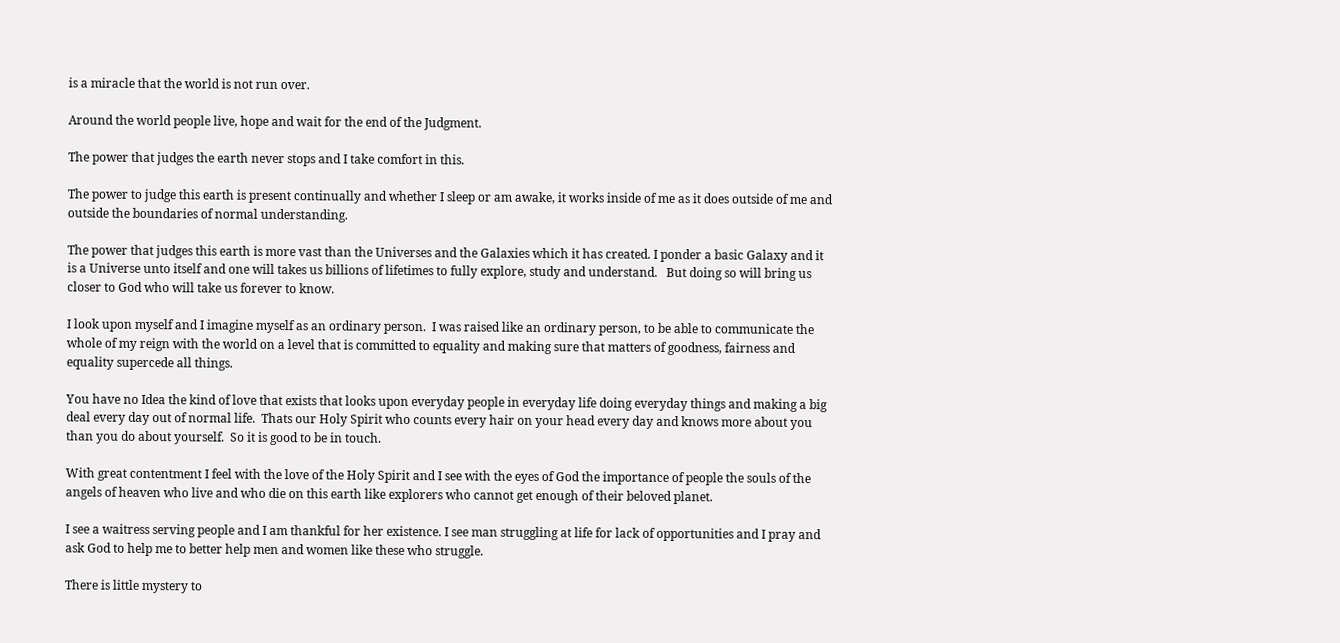is a miracle that the world is not run over.

Around the world people live, hope and wait for the end of the Judgment.

The power that judges the earth never stops and I take comfort in this.

The power to judge this earth is present continually and whether I sleep or am awake, it works inside of me as it does outside of me and outside the boundaries of normal understanding.

The power that judges this earth is more vast than the Universes and the Galaxies which it has created. I ponder a basic Galaxy and it is a Universe unto itself and one will takes us billions of lifetimes to fully explore, study and understand.   But doing so will bring us closer to God who will take us forever to know.

I look upon myself and I imagine myself as an ordinary person.  I was raised like an ordinary person, to be able to communicate the whole of my reign with the world on a level that is committed to equality and making sure that matters of goodness, fairness and equality supercede all things.

You have no Idea the kind of love that exists that looks upon everyday people in everyday life doing everyday things and making a big deal every day out of normal life.  Thats our Holy Spirit who counts every hair on your head every day and knows more about you than you do about yourself.  So it is good to be in touch.

With great contentment I feel with the love of the Holy Spirit and I see with the eyes of God the importance of people the souls of the angels of heaven who live and who die on this earth like explorers who cannot get enough of their beloved planet.

I see a waitress serving people and I am thankful for her existence. I see man struggling at life for lack of opportunities and I pray and ask God to help me to better help men and women like these who struggle.

There is little mystery to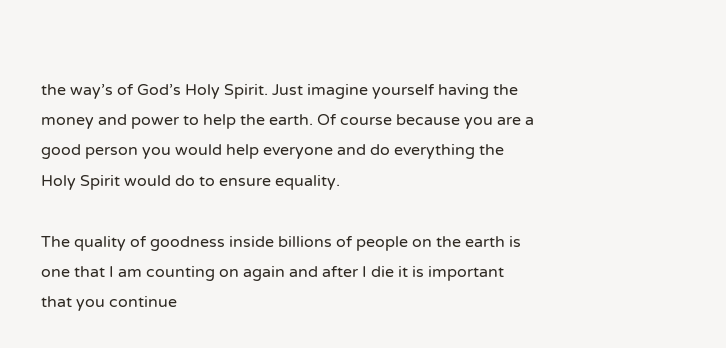the way’s of God’s Holy Spirit. Just imagine yourself having the money and power to help the earth. Of course because you are a good person you would help everyone and do everything the Holy Spirit would do to ensure equality.

The quality of goodness inside billions of people on the earth is one that I am counting on again and after I die it is important that you continue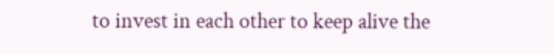to invest in each other to keep alive the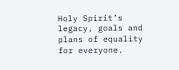Holy Spirit’s legacy, goals and plans of equality for everyone.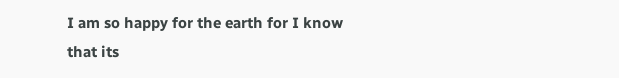I am so happy for the earth for I know that its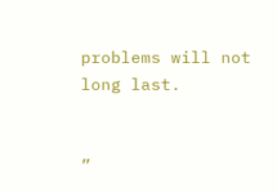problems will not long last.


”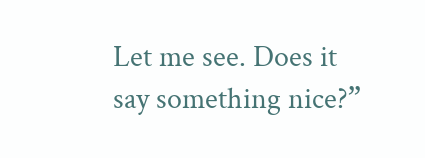Let me see. Does it say something nice?”